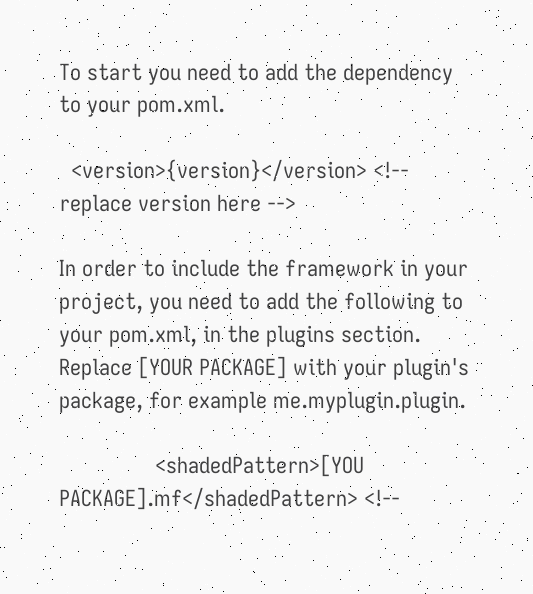To start you need to add the dependency to your pom.xml.

  <version>{version}</version> <!-- replace version here -->

In order to include the framework in your project, you need to add the following to your pom.xml, in the plugins section. Replace [YOUR PACKAGE] with your plugin's package, for example me.myplugin.plugin.

                <shadedPattern>[YOU PACKAGE].mf</shadedPattern> <!--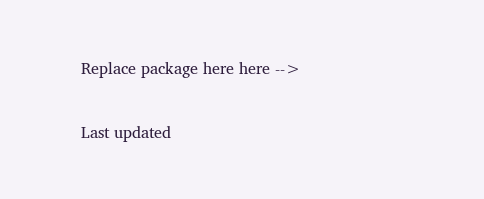Replace package here here -->

Last updated